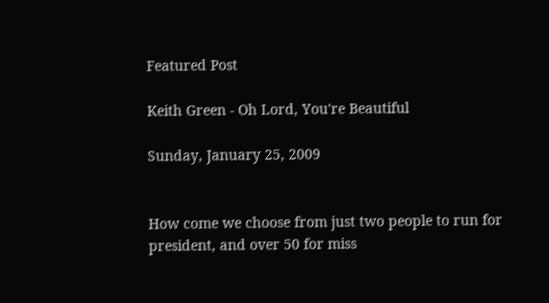Featured Post

Keith Green - Oh Lord, You're Beautiful

Sunday, January 25, 2009


How come we choose from just two people to run for president, and over 50 for miss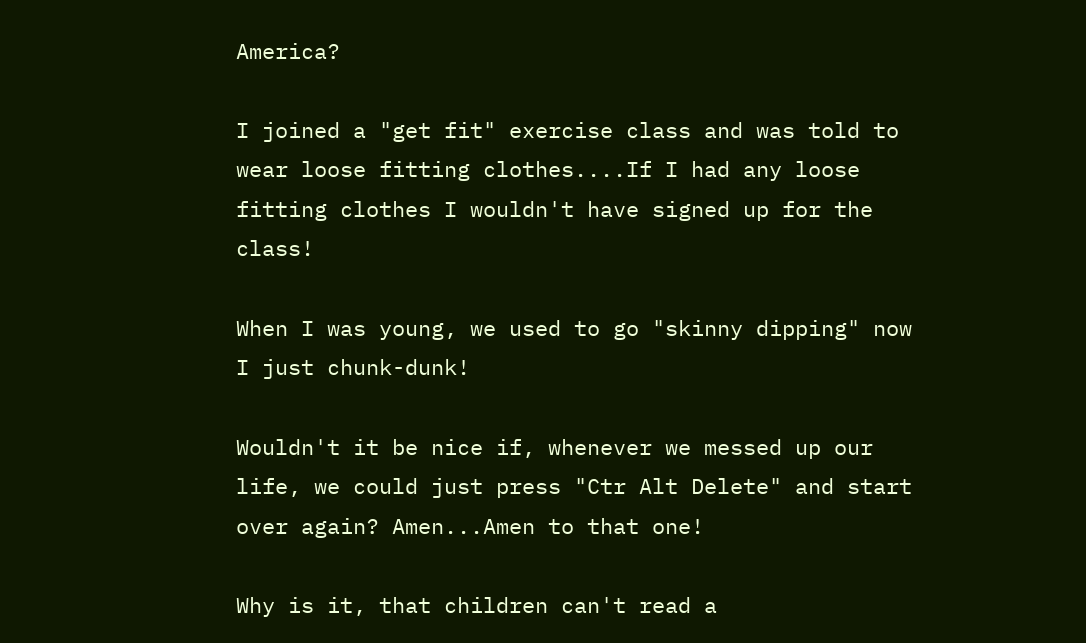America?

I joined a "get fit" exercise class and was told to wear loose fitting clothes....If I had any loose fitting clothes I wouldn't have signed up for the class!

When I was young, we used to go "skinny dipping" now I just chunk-dunk!

Wouldn't it be nice if, whenever we messed up our life, we could just press "Ctr Alt Delete" and start over again? Amen...Amen to that one!

Why is it, that children can't read a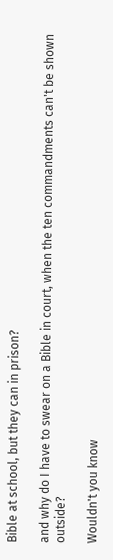Bible at school, but they can in prison?

and why do I have to swear on a Bible in court, when the ten commandments can't be shown outside?

Wouldn't you know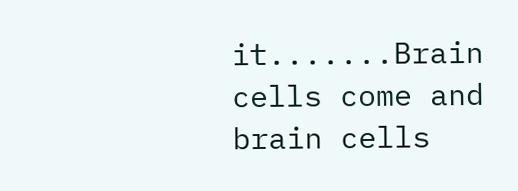it.......Brain cells come and brain cells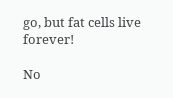go, but fat cells live forever!

No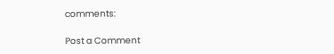comments:

Post a Comment